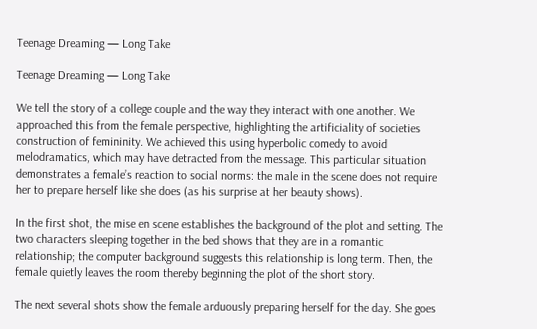Teenage Dreaming — Long Take

Teenage Dreaming — Long Take

We tell the story of a college couple and the way they interact with one another. We approached this from the female perspective, highlighting the artificiality of societies construction of femininity. We achieved this using hyperbolic comedy to avoid melodramatics, which may have detracted from the message. This particular situation demonstrates a female’s reaction to social norms: the male in the scene does not require her to prepare herself like she does (as his surprise at her beauty shows).

In the first shot, the mise en scene establishes the background of the plot and setting. The two characters sleeping together in the bed shows that they are in a romantic relationship; the computer background suggests this relationship is long term. Then, the female quietly leaves the room thereby beginning the plot of the short story.

The next several shots show the female arduously preparing herself for the day. She goes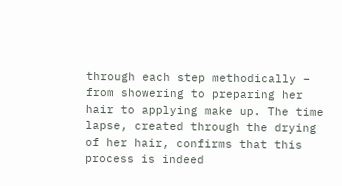through each step methodically – from showering to preparing her hair to applying make up. The time lapse, created through the drying of her hair, confirms that this process is indeed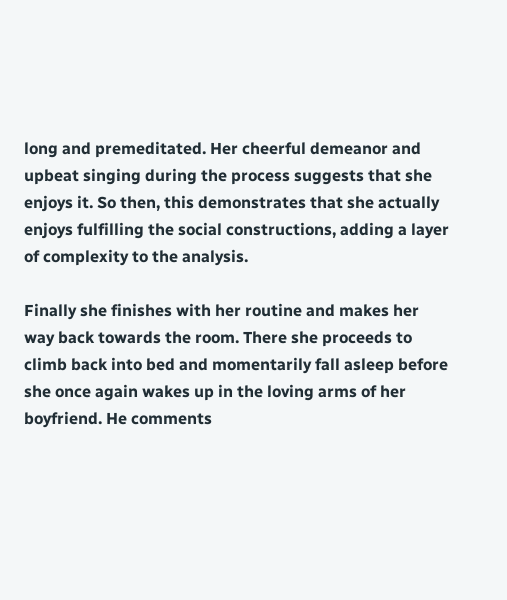long and premeditated. Her cheerful demeanor and upbeat singing during the process suggests that she enjoys it. So then, this demonstrates that she actually enjoys fulfilling the social constructions, adding a layer of complexity to the analysis.

Finally she finishes with her routine and makes her way back towards the room. There she proceeds to climb back into bed and momentarily fall asleep before she once again wakes up in the loving arms of her boyfriend. He comments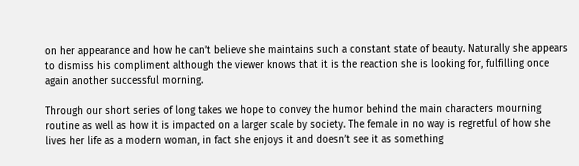on her appearance and how he can’t believe she maintains such a constant state of beauty. Naturally she appears to dismiss his compliment although the viewer knows that it is the reaction she is looking for, fulfilling once again another successful morning.

Through our short series of long takes we hope to convey the humor behind the main characters mourning routine as well as how it is impacted on a larger scale by society. The female in no way is regretful of how she lives her life as a modern woman, in fact she enjoys it and doesn’t see it as something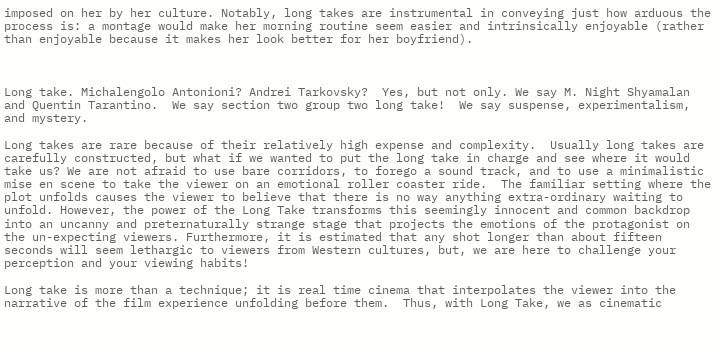imposed on her by her culture. Notably, long takes are instrumental in conveying just how arduous the process is: a montage would make her morning routine seem easier and intrinsically enjoyable (rather than enjoyable because it makes her look better for her boyfriend).



Long take. Michalengolo Antonioni? Andrei Tarkovsky?  Yes, but not only. We say M. Night Shyamalan and Quentin Tarantino.  We say section two group two long take!  We say suspense, experimentalism, and mystery.

Long takes are rare because of their relatively high expense and complexity.  Usually long takes are carefully constructed, but what if we wanted to put the long take in charge and see where it would take us? We are not afraid to use bare corridors, to forego a sound track, and to use a minimalistic mise en scene to take the viewer on an emotional roller coaster ride.  The familiar setting where the plot unfolds causes the viewer to believe that there is no way anything extra-ordinary waiting to unfold. However, the power of the Long Take transforms this seemingly innocent and common backdrop into an uncanny and preternaturally strange stage that projects the emotions of the protagonist on the un-expecting viewers. Furthermore, it is estimated that any shot longer than about fifteen seconds will seem lethargic to viewers from Western cultures, but, we are here to challenge your perception and your viewing habits!

Long take is more than a technique; it is real time cinema that interpolates the viewer into the narrative of the film experience unfolding before them.  Thus, with Long Take, we as cinematic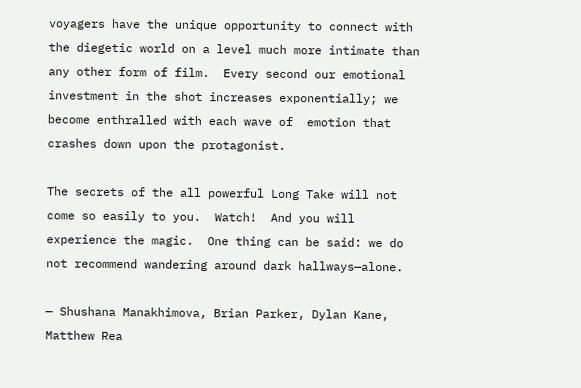voyagers have the unique opportunity to connect with the diegetic world on a level much more intimate than any other form of film.  Every second our emotional investment in the shot increases exponentially; we become enthralled with each wave of  emotion that crashes down upon the protagonist.

The secrets of the all powerful Long Take will not come so easily to you.  Watch!  And you will experience the magic.  One thing can be said: we do not recommend wandering around dark hallways—alone.

— Shushana Manakhimova, Brian Parker, Dylan Kane, Matthew Rea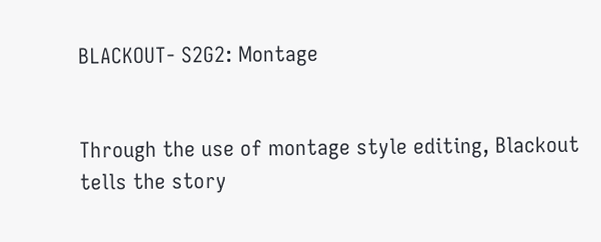BLACKOUT- S2G2: Montage


Through the use of montage style editing, Blackout tells the story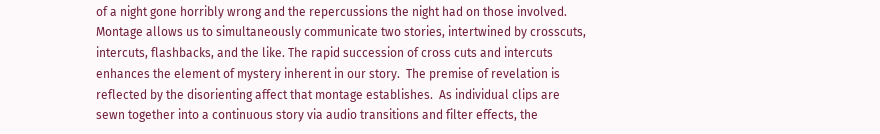of a night gone horribly wrong and the repercussions the night had on those involved. Montage allows us to simultaneously communicate two stories, intertwined by crosscuts, intercuts, flashbacks, and the like. The rapid succession of cross cuts and intercuts enhances the element of mystery inherent in our story.  The premise of revelation is reflected by the disorienting affect that montage establishes.  As individual clips are sewn together into a continuous story via audio transitions and filter effects, the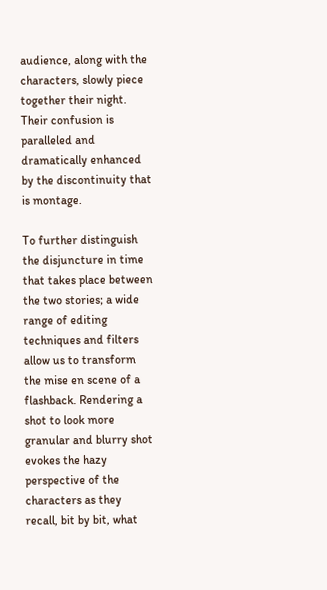audience, along with the characters, slowly piece together their night. Their confusion is paralleled and dramatically enhanced by the discontinuity that is montage.

To further distinguish the disjuncture in time that takes place between the two stories; a wide range of editing techniques and filters allow us to transform the mise en scene of a flashback. Rendering a shot to look more granular and blurry shot evokes the hazy perspective of the characters as they recall, bit by bit, what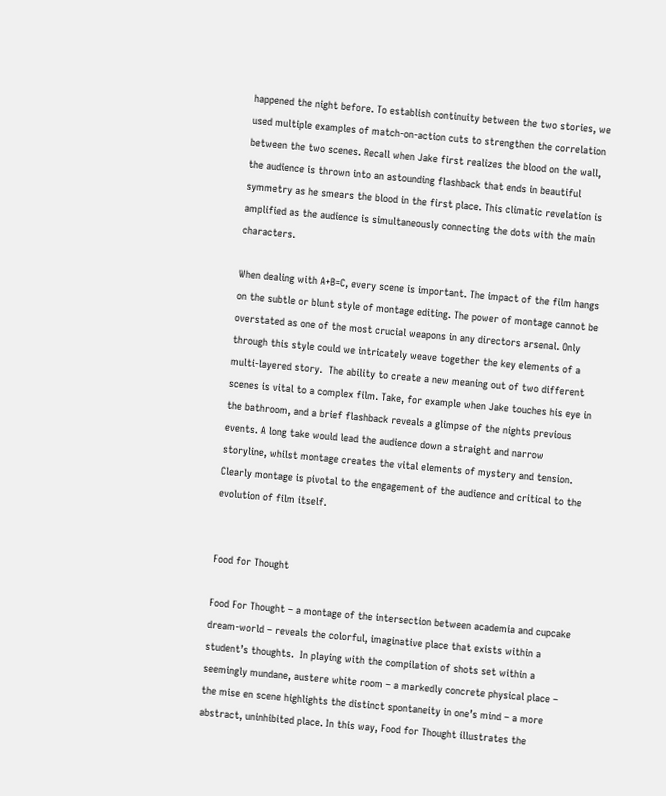happened the night before. To establish continuity between the two stories, we used multiple examples of match-on-action cuts to strengthen the correlation between the two scenes. Recall when Jake first realizes the blood on the wall, the audience is thrown into an astounding flashback that ends in beautiful symmetry as he smears the blood in the first place. This climatic revelation is amplified as the audience is simultaneously connecting the dots with the main characters.

When dealing with A+B=C, every scene is important. The impact of the film hangs on the subtle or blunt style of montage editing. The power of montage cannot be overstated as one of the most crucial weapons in any directors arsenal. Only through this style could we intricately weave together the key elements of a multi-layered story.  The ability to create a new meaning out of two different scenes is vital to a complex film. Take, for example when Jake touches his eye in the bathroom, and a brief flashback reveals a glimpse of the nights previous events. A long take would lead the audience down a straight and narrow storyline, whilst montage creates the vital elements of mystery and tension. Clearly montage is pivotal to the engagement of the audience and critical to the evolution of film itself.


Food for Thought

Food For Thought – a montage of the intersection between academia and cupcake dream-world – reveals the colorful, imaginative place that exists within a student’s thoughts.  In playing with the compilation of shots set within a seemingly mundane, austere white room – a markedly concrete physical place – the mise en scene highlights the distinct spontaneity in one’s mind – a more abstract, uninhibited place. In this way, Food for Thought illustrates the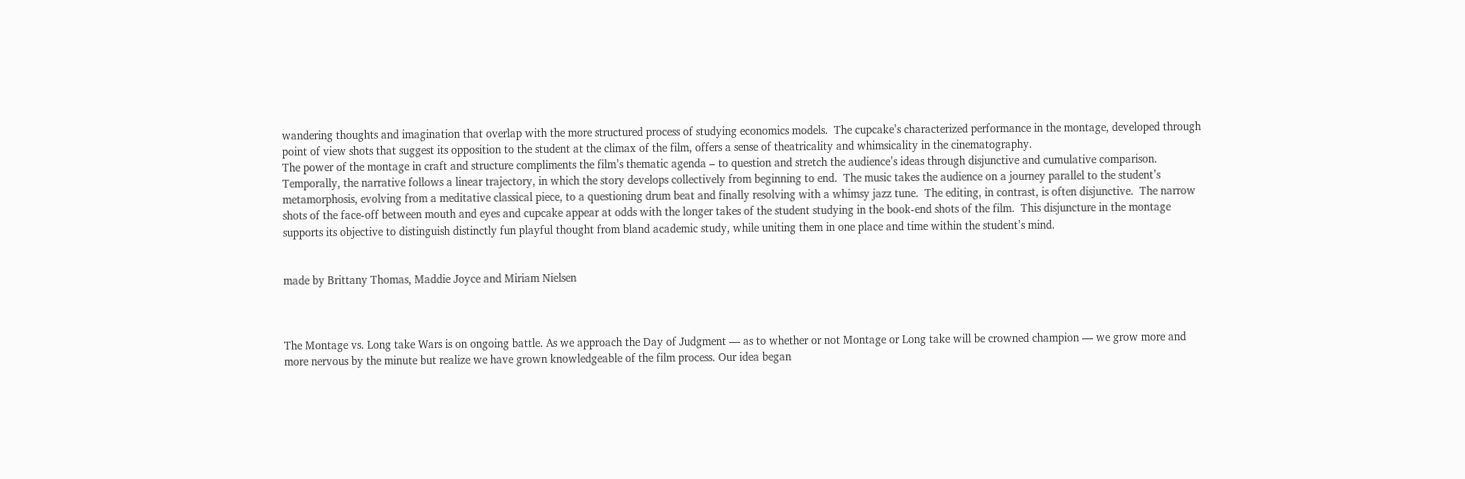wandering thoughts and imagination that overlap with the more structured process of studying economics models.  The cupcake’s characterized performance in the montage, developed through point of view shots that suggest its opposition to the student at the climax of the film, offers a sense of theatricality and whimsicality in the cinematography.
The power of the montage in craft and structure compliments the film’s thematic agenda – to question and stretch the audience’s ideas through disjunctive and cumulative comparison. Temporally, the narrative follows a linear trajectory, in which the story develops collectively from beginning to end.  The music takes the audience on a journey parallel to the student’s metamorphosis, evolving from a meditative classical piece, to a questioning drum beat and finally resolving with a whimsy jazz tune.  The editing, in contrast, is often disjunctive.  The narrow shots of the face-off between mouth and eyes and cupcake appear at odds with the longer takes of the student studying in the book-end shots of the film.  This disjuncture in the montage supports its objective to distinguish distinctly fun playful thought from bland academic study, while uniting them in one place and time within the student’s mind.


made by Brittany Thomas, Maddie Joyce and Miriam Nielsen



The Montage vs. Long take Wars is on ongoing battle. As we approach the Day of Judgment — as to whether or not Montage or Long take will be crowned champion — we grow more and more nervous by the minute but realize we have grown knowledgeable of the film process. Our idea began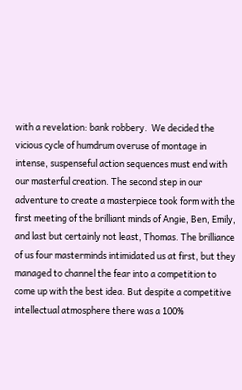with a revelation: bank robbery.  We decided the vicious cycle of humdrum overuse of montage in intense, suspenseful action sequences must end with our masterful creation. The second step in our adventure to create a masterpiece took form with the first meeting of the brilliant minds of Angie, Ben, Emily, and last but certainly not least, Thomas. The brilliance of us four masterminds intimidated us at first, but they managed to channel the fear into a competition to come up with the best idea. But despite a competitive intellectual atmosphere there was a 100%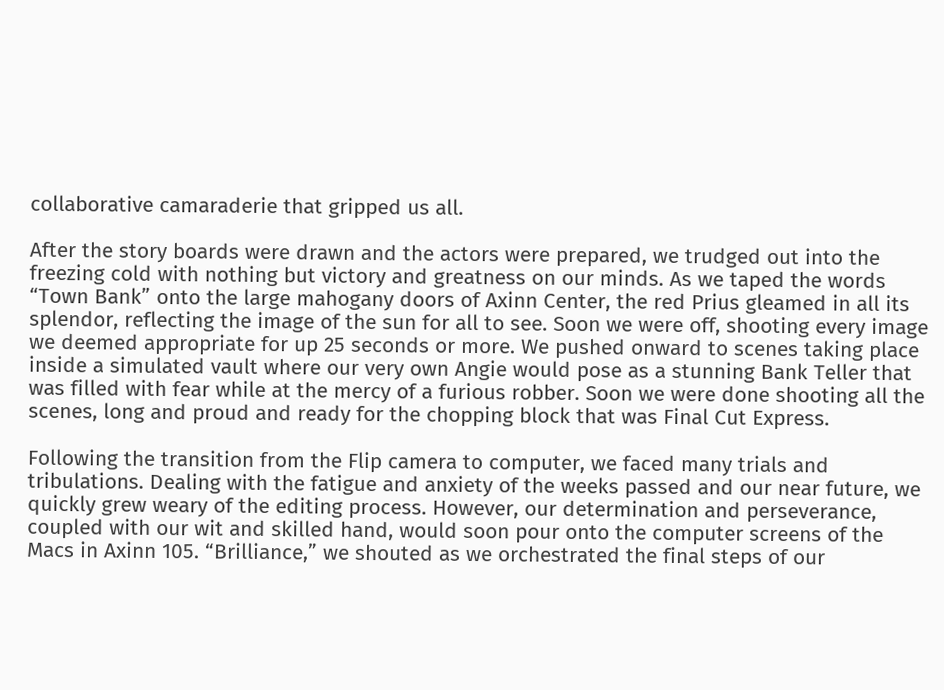collaborative camaraderie that gripped us all.

After the story boards were drawn and the actors were prepared, we trudged out into the freezing cold with nothing but victory and greatness on our minds. As we taped the words “Town Bank” onto the large mahogany doors of Axinn Center, the red Prius gleamed in all its splendor, reflecting the image of the sun for all to see. Soon we were off, shooting every image we deemed appropriate for up 25 seconds or more. We pushed onward to scenes taking place inside a simulated vault where our very own Angie would pose as a stunning Bank Teller that was filled with fear while at the mercy of a furious robber. Soon we were done shooting all the scenes, long and proud and ready for the chopping block that was Final Cut Express.

Following the transition from the Flip camera to computer, we faced many trials and tribulations. Dealing with the fatigue and anxiety of the weeks passed and our near future, we quickly grew weary of the editing process. However, our determination and perseverance, coupled with our wit and skilled hand, would soon pour onto the computer screens of the Macs in Axinn 105. “Brilliance,” we shouted as we orchestrated the final steps of our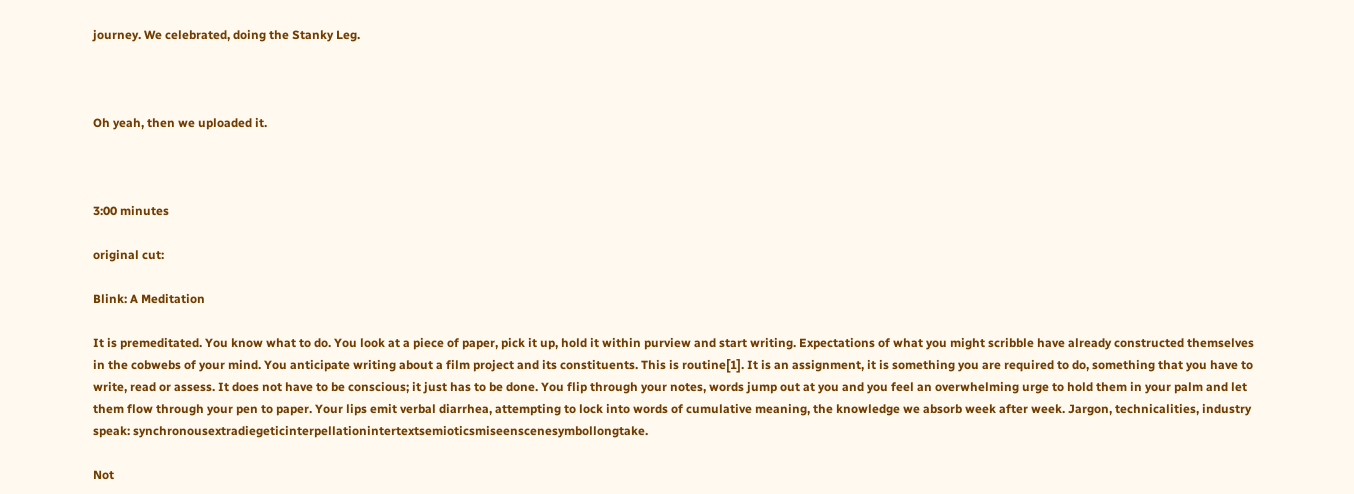journey. We celebrated, doing the Stanky Leg.



Oh yeah, then we uploaded it.



3:00 minutes

original cut:

Blink: A Meditation

It is premeditated. You know what to do. You look at a piece of paper, pick it up, hold it within purview and start writing. Expectations of what you might scribble have already constructed themselves in the cobwebs of your mind. You anticipate writing about a film project and its constituents. This is routine[1]. It is an assignment, it is something you are required to do, something that you have to write, read or assess. It does not have to be conscious; it just has to be done. You flip through your notes, words jump out at you and you feel an overwhelming urge to hold them in your palm and let them flow through your pen to paper. Your lips emit verbal diarrhea, attempting to lock into words of cumulative meaning, the knowledge we absorb week after week. Jargon, technicalities, industry speak: synchronousextradiegeticinterpellationintertextsemioticsmiseenscenesymbollongtake.

Not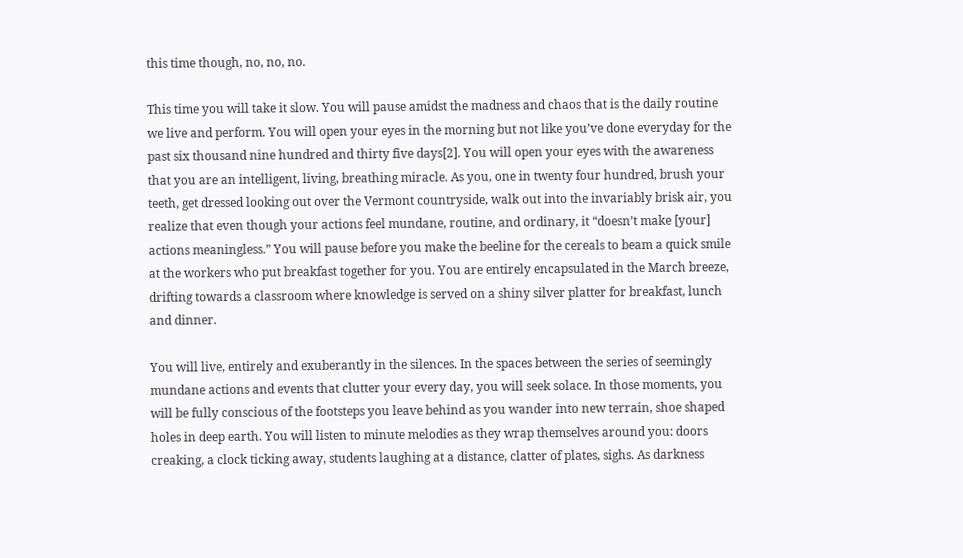this time though, no, no, no.

This time you will take it slow. You will pause amidst the madness and chaos that is the daily routine we live and perform. You will open your eyes in the morning but not like you’ve done everyday for the past six thousand nine hundred and thirty five days[2]. You will open your eyes with the awareness that you are an intelligent, living, breathing miracle. As you, one in twenty four hundred, brush your teeth, get dressed looking out over the Vermont countryside, walk out into the invariably brisk air, you realize that even though your actions feel mundane, routine, and ordinary, it “doesn’t make [your] actions meaningless.” You will pause before you make the beeline for the cereals to beam a quick smile at the workers who put breakfast together for you. You are entirely encapsulated in the March breeze, drifting towards a classroom where knowledge is served on a shiny silver platter for breakfast, lunch and dinner.

You will live, entirely and exuberantly in the silences. In the spaces between the series of seemingly mundane actions and events that clutter your every day, you will seek solace. In those moments, you will be fully conscious of the footsteps you leave behind as you wander into new terrain, shoe shaped holes in deep earth. You will listen to minute melodies as they wrap themselves around you: doors creaking, a clock ticking away, students laughing at a distance, clatter of plates, sighs. As darkness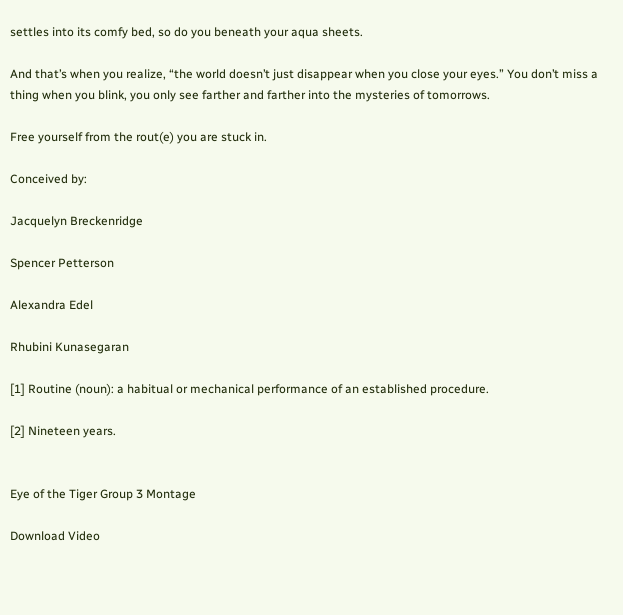settles into its comfy bed, so do you beneath your aqua sheets.

And that’s when you realize, “the world doesn’t just disappear when you close your eyes.” You don’t miss a thing when you blink, you only see farther and farther into the mysteries of tomorrows.

Free yourself from the rout(e) you are stuck in.

Conceived by:

Jacquelyn Breckenridge

Spencer Petterson

Alexandra Edel

Rhubini Kunasegaran

[1] Routine (noun): a habitual or mechanical performance of an established procedure.

[2] Nineteen years.


Eye of the Tiger Group 3 Montage

Download Video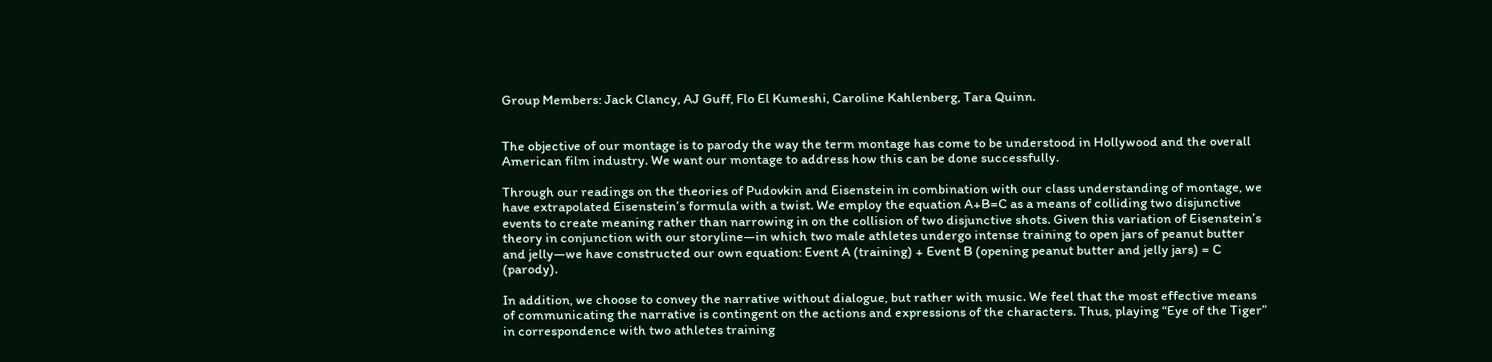Group Members: Jack Clancy, AJ Guff, Flo El Kumeshi, Caroline Kahlenberg, Tara Quinn.


The objective of our montage is to parody the way the term montage has come to be understood in Hollywood and the overall American film industry. We want our montage to address how this can be done successfully.

Through our readings on the theories of Pudovkin and Eisenstein in combination with our class understanding of montage, we have extrapolated Eisenstein’s formula with a twist. We employ the equation A+B=C as a means of colliding two disjunctive events to create meaning rather than narrowing in on the collision of two disjunctive shots. Given this variation of Eisenstein’s theory in conjunction with our storyline—in which two male athletes undergo intense training to open jars of peanut butter and jelly—we have constructed our own equation: Event A (training) + Event B (opening peanut butter and jelly jars) = C (parody).

In addition, we choose to convey the narrative without dialogue, but rather with music. We feel that the most effective means of communicating the narrative is contingent on the actions and expressions of the characters. Thus, playing “Eye of the Tiger” in correspondence with two athletes training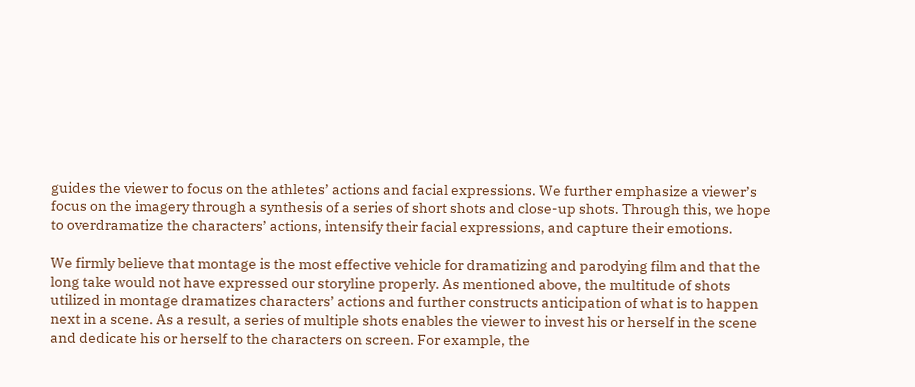guides the viewer to focus on the athletes’ actions and facial expressions. We further emphasize a viewer’s focus on the imagery through a synthesis of a series of short shots and close-up shots. Through this, we hope to overdramatize the characters’ actions, intensify their facial expressions, and capture their emotions.

We firmly believe that montage is the most effective vehicle for dramatizing and parodying film and that the long take would not have expressed our storyline properly. As mentioned above, the multitude of shots utilized in montage dramatizes characters’ actions and further constructs anticipation of what is to happen next in a scene. As a result, a series of multiple shots enables the viewer to invest his or herself in the scene and dedicate his or herself to the characters on screen. For example, the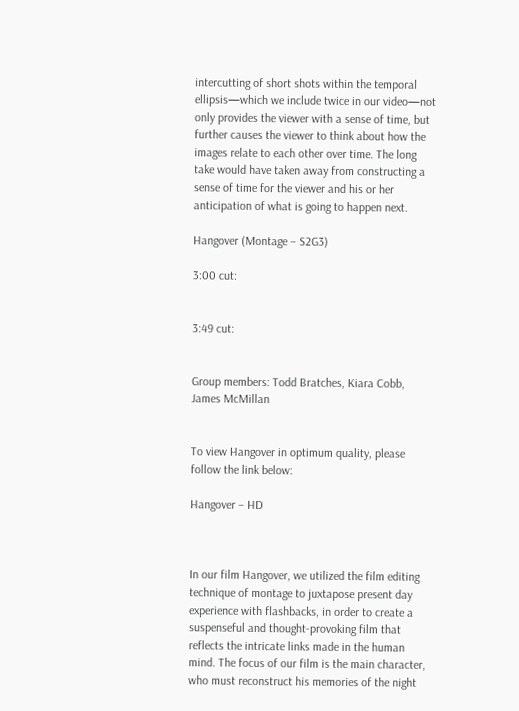intercutting of short shots within the temporal ellipsis—which we include twice in our video—not only provides the viewer with a sense of time, but further causes the viewer to think about how the images relate to each other over time. The long take would have taken away from constructing a sense of time for the viewer and his or her anticipation of what is going to happen next.

Hangover (Montage – S2G3)

3:00 cut:


3:49 cut:


Group members: Todd Bratches, Kiara Cobb, James McMillan


To view Hangover in optimum quality, please follow the link below:

Hangover – HD



In our film Hangover, we utilized the film editing technique of montage to juxtapose present day experience with flashbacks, in order to create a suspenseful and thought-provoking film that reflects the intricate links made in the human mind. The focus of our film is the main character, who must reconstruct his memories of the night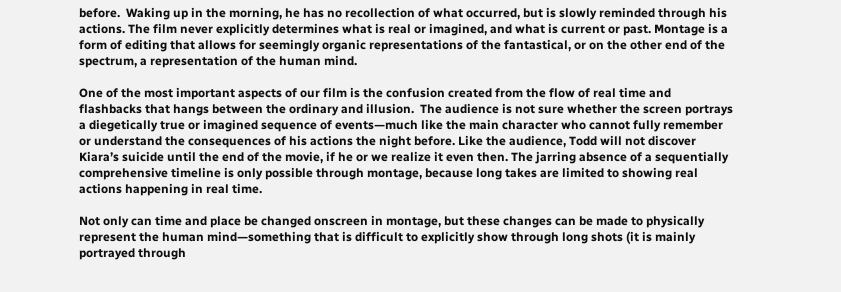before.  Waking up in the morning, he has no recollection of what occurred, but is slowly reminded through his actions. The film never explicitly determines what is real or imagined, and what is current or past. Montage is a form of editing that allows for seemingly organic representations of the fantastical, or on the other end of the spectrum, a representation of the human mind.

One of the most important aspects of our film is the confusion created from the flow of real time and flashbacks that hangs between the ordinary and illusion.  The audience is not sure whether the screen portrays a diegetically true or imagined sequence of events—much like the main character who cannot fully remember or understand the consequences of his actions the night before. Like the audience, Todd will not discover Kiara’s suicide until the end of the movie, if he or we realize it even then. The jarring absence of a sequentially comprehensive timeline is only possible through montage, because long takes are limited to showing real actions happening in real time.

Not only can time and place be changed onscreen in montage, but these changes can be made to physically represent the human mind—something that is difficult to explicitly show through long shots (it is mainly portrayed through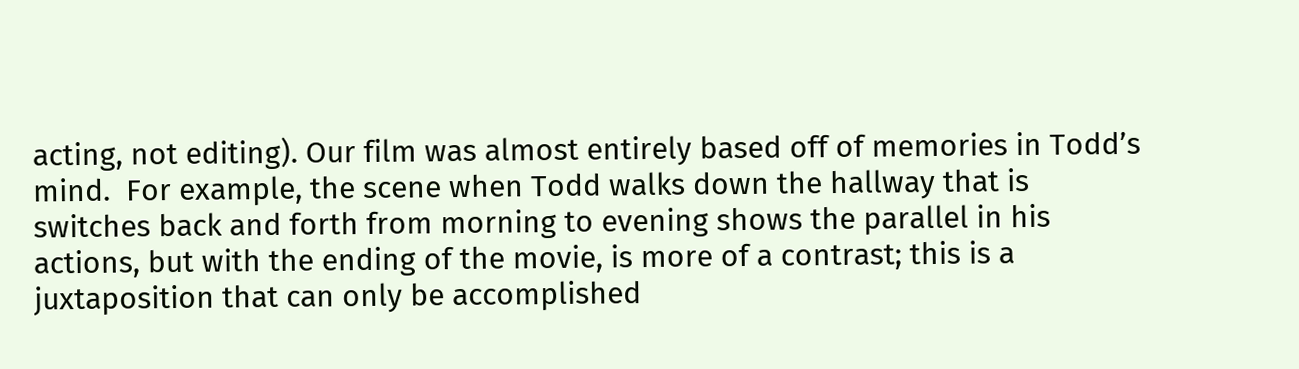acting, not editing). Our film was almost entirely based off of memories in Todd’s mind.  For example, the scene when Todd walks down the hallway that is switches back and forth from morning to evening shows the parallel in his actions, but with the ending of the movie, is more of a contrast; this is a juxtaposition that can only be accomplished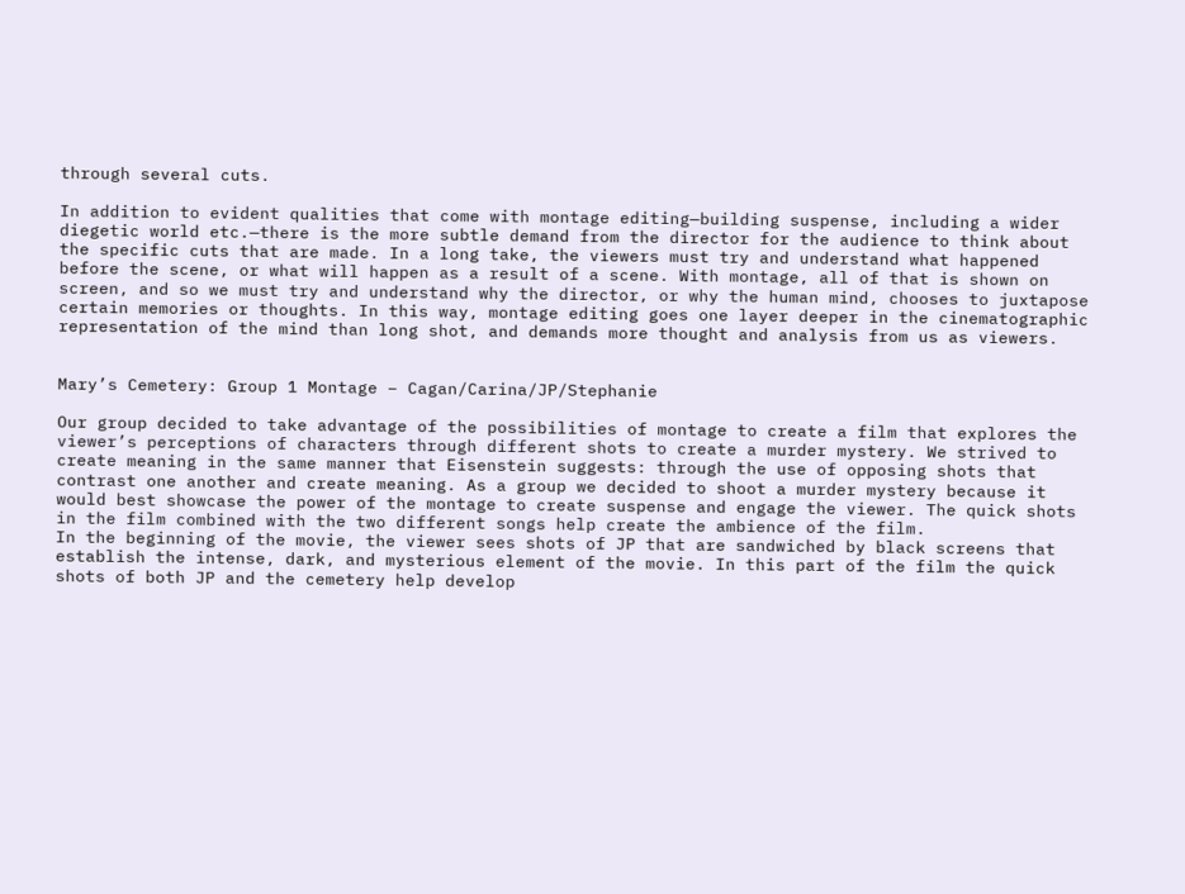through several cuts.

In addition to evident qualities that come with montage editing—building suspense, including a wider diegetic world etc.—there is the more subtle demand from the director for the audience to think about the specific cuts that are made. In a long take, the viewers must try and understand what happened before the scene, or what will happen as a result of a scene. With montage, all of that is shown on screen, and so we must try and understand why the director, or why the human mind, chooses to juxtapose certain memories or thoughts. In this way, montage editing goes one layer deeper in the cinematographic representation of the mind than long shot, and demands more thought and analysis from us as viewers.


Mary’s Cemetery: Group 1 Montage – Cagan/Carina/JP/Stephanie

Our group decided to take advantage of the possibilities of montage to create a film that explores the viewer’s perceptions of characters through different shots to create a murder mystery. We strived to create meaning in the same manner that Eisenstein suggests: through the use of opposing shots that contrast one another and create meaning. As a group we decided to shoot a murder mystery because it would best showcase the power of the montage to create suspense and engage the viewer. The quick shots in the film combined with the two different songs help create the ambience of the film.
In the beginning of the movie, the viewer sees shots of JP that are sandwiched by black screens that establish the intense, dark, and mysterious element of the movie. In this part of the film the quick shots of both JP and the cemetery help develop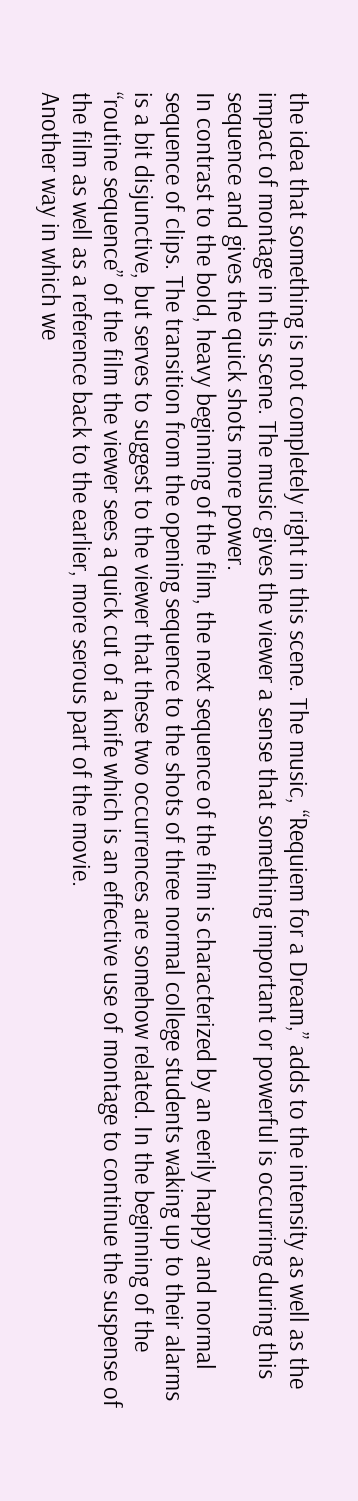the idea that something is not completely right in this scene. The music, “Requiem for a Dream,” adds to the intensity as well as the impact of montage in this scene. The music gives the viewer a sense that something important or powerful is occurring during this sequence and gives the quick shots more power.
In contrast to the bold, heavy beginning of the film, the next sequence of the film is characterized by an eerily happy and normal sequence of clips. The transition from the opening sequence to the shots of three normal college students waking up to their alarms is a bit disjunctive, but serves to suggest to the viewer that these two occurrences are somehow related. In the beginning of the “routine sequence” of the film the viewer sees a quick cut of a knife which is an effective use of montage to continue the suspense of the film as well as a reference back to the earlier, more serous part of the movie.
Another way in which we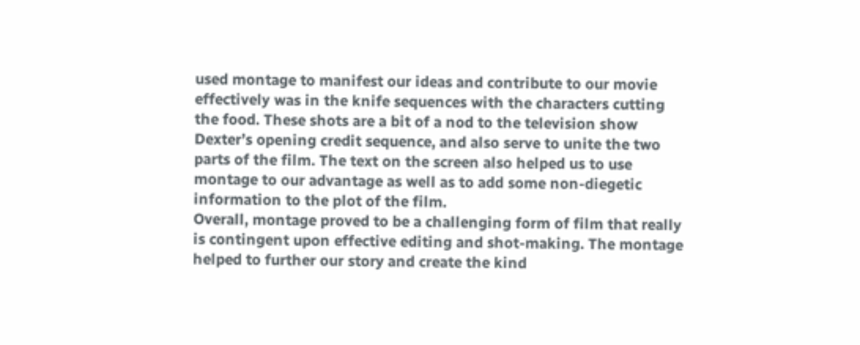used montage to manifest our ideas and contribute to our movie effectively was in the knife sequences with the characters cutting the food. These shots are a bit of a nod to the television show Dexter’s opening credit sequence, and also serve to unite the two parts of the film. The text on the screen also helped us to use montage to our advantage as well as to add some non-diegetic information to the plot of the film.
Overall, montage proved to be a challenging form of film that really is contingent upon effective editing and shot-making. The montage helped to further our story and create the kind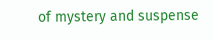of mystery and suspense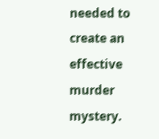needed to create an effective murder mystery.